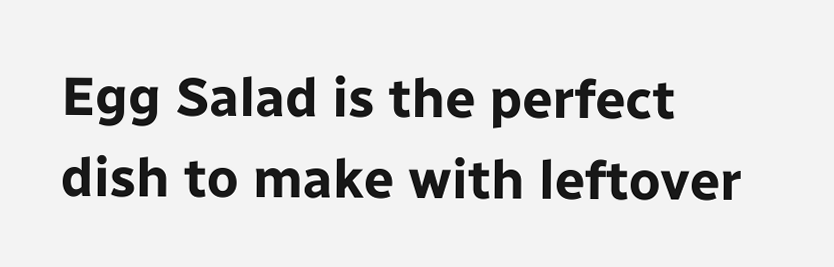Egg Salad is the perfect dish to make with leftover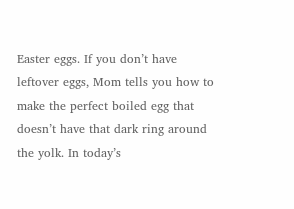Easter eggs. If you don’t have leftover eggs, Mom tells you how to make the perfect boiled egg that doesn’t have that dark ring around the yolk. In today’s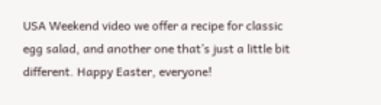USA Weekend video we offer a recipe for classic egg salad, and another one that’s just a little bit different. Happy Easter, everyone!